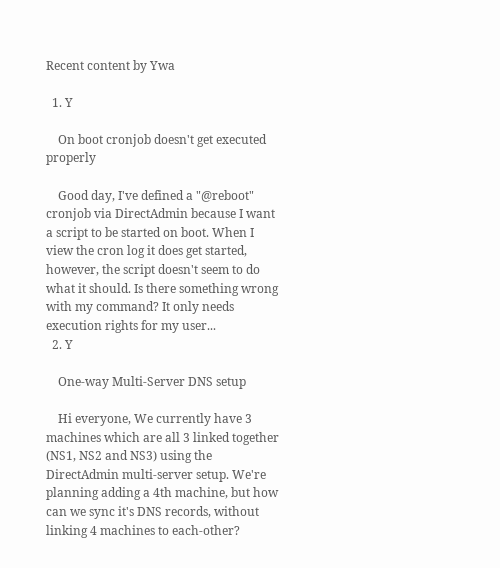Recent content by Ywa

  1. Y

    On boot cronjob doesn't get executed properly

    Good day, I've defined a "@reboot" cronjob via DirectAdmin because I want a script to be started on boot. When I view the cron log it does get started, however, the script doesn't seem to do what it should. Is there something wrong with my command? It only needs execution rights for my user...
  2. Y

    One-way Multi-Server DNS setup

    Hi everyone, We currently have 3 machines which are all 3 linked together (NS1, NS2 and NS3) using the DirectAdmin multi-server setup. We're planning adding a 4th machine, but how can we sync it's DNS records, without linking 4 machines to each-other?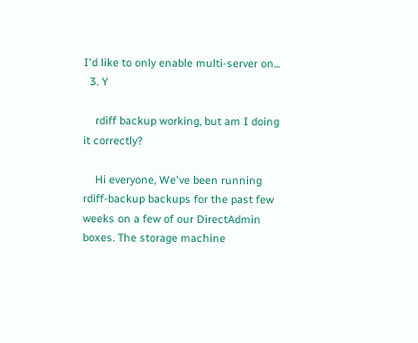I'd like to only enable multi-server on...
  3. Y

    rdiff backup working, but am I doing it correctly?

    Hi everyone, We've been running rdiff-backup backups for the past few weeks on a few of our DirectAdmin boxes. The storage machine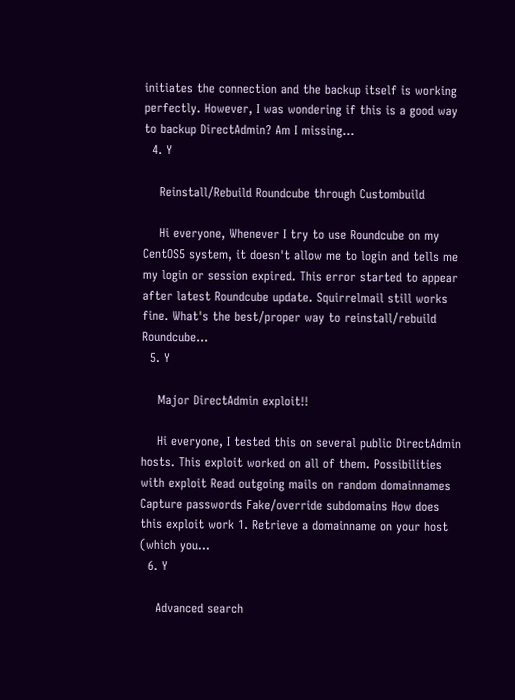initiates the connection and the backup itself is working perfectly. However, I was wondering if this is a good way to backup DirectAdmin? Am I missing...
  4. Y

    Reinstall/Rebuild Roundcube through Custombuild

    Hi everyone, Whenever I try to use Roundcube on my CentOS5 system, it doesn't allow me to login and tells me my login or session expired. This error started to appear after latest Roundcube update. Squirrelmail still works fine. What's the best/proper way to reinstall/rebuild Roundcube...
  5. Y

    Major DirectAdmin exploit!!

    Hi everyone, I tested this on several public DirectAdmin hosts. This exploit worked on all of them. Possibilities with exploit Read outgoing mails on random domainnames Capture passwords Fake/override subdomains How does this exploit work 1. Retrieve a domainname on your host (which you...
  6. Y

    Advanced search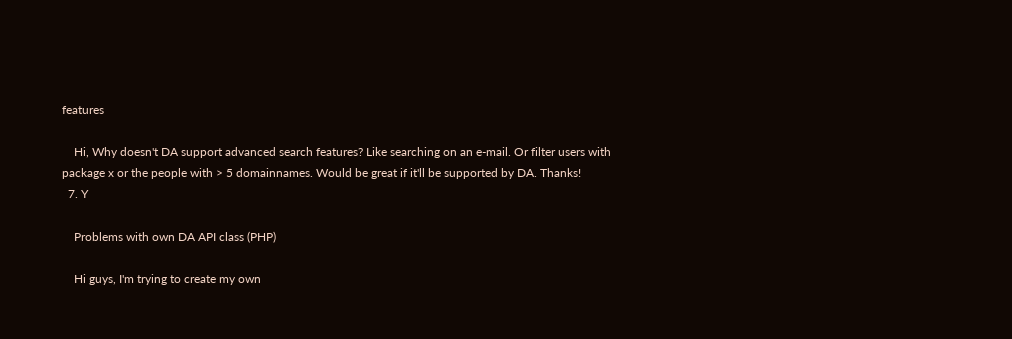features

    Hi, Why doesn't DA support advanced search features? Like searching on an e-mail. Or filter users with package x or the people with > 5 domainnames. Would be great if it'll be supported by DA. Thanks!
  7. Y

    Problems with own DA API class (PHP)

    Hi guys, I'm trying to create my own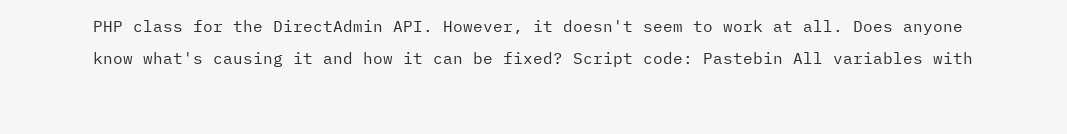PHP class for the DirectAdmin API. However, it doesn't seem to work at all. Does anyone know what's causing it and how it can be fixed? Script code: Pastebin All variables with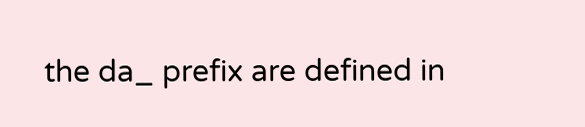the da_ prefix are defined in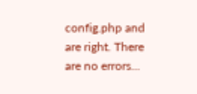config.php and are right. There are no errors...